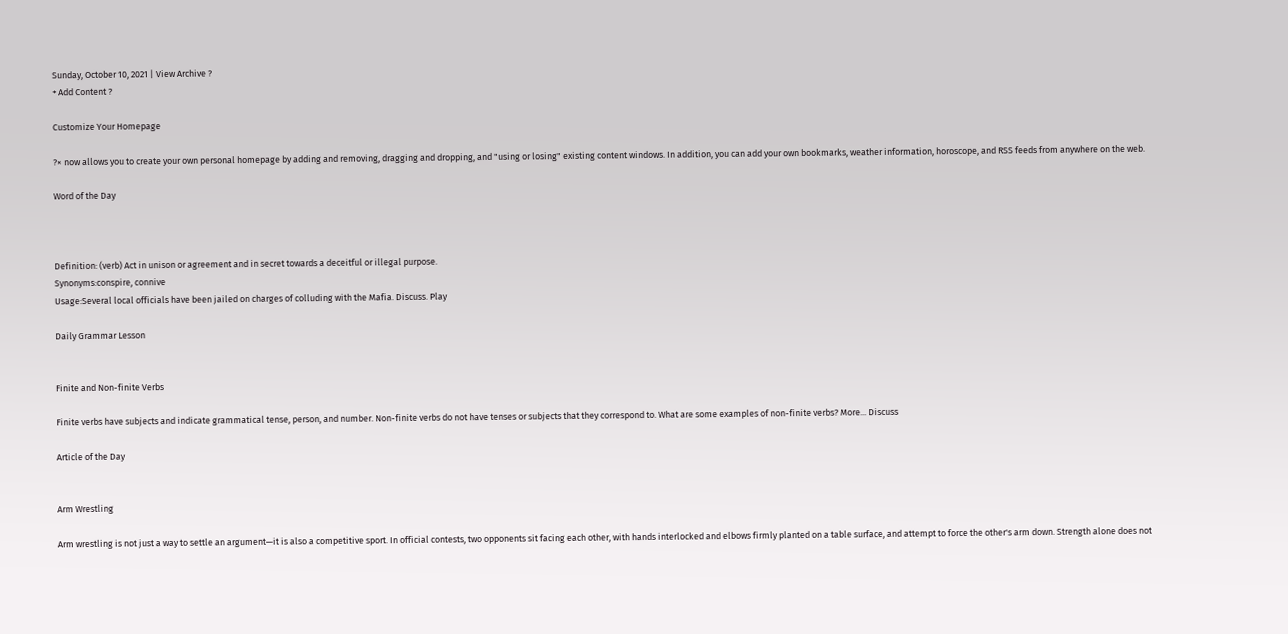Sunday, October 10, 2021 | View Archive ?
+ Add Content ?

Customize Your Homepage

?× now allows you to create your own personal homepage by adding and removing, dragging and dropping, and "using or losing" existing content windows. In addition, you can add your own bookmarks, weather information, horoscope, and RSS feeds from anywhere on the web.

Word of the Day



Definition: (verb) Act in unison or agreement and in secret towards a deceitful or illegal purpose.
Synonyms:conspire, connive
Usage:Several local officials have been jailed on charges of colluding with the Mafia. Discuss. Play

Daily Grammar Lesson


Finite and Non-finite Verbs

Finite verbs have subjects and indicate grammatical tense, person, and number. Non-finite verbs do not have tenses or subjects that they correspond to. What are some examples of non-finite verbs? More... Discuss

Article of the Day


Arm Wrestling

Arm wrestling is not just a way to settle an argument—it is also a competitive sport. In official contests, two opponents sit facing each other, with hands interlocked and elbows firmly planted on a table surface, and attempt to force the other's arm down. Strength alone does not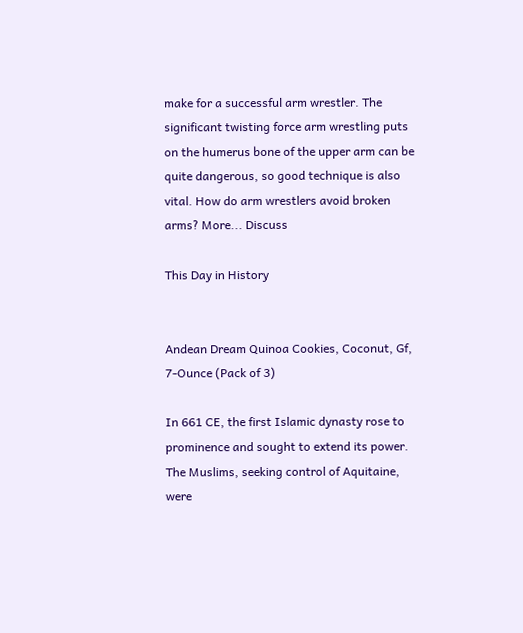make for a successful arm wrestler. The significant twisting force arm wrestling puts on the humerus bone of the upper arm can be quite dangerous, so good technique is also vital. How do arm wrestlers avoid broken arms? More... Discuss

This Day in History


Andean Dream Quinoa Cookies, Coconut, Gf, 7-Ounce (Pack of 3)

In 661 CE, the first Islamic dynasty rose to prominence and sought to extend its power. The Muslims, seeking control of Aquitaine, were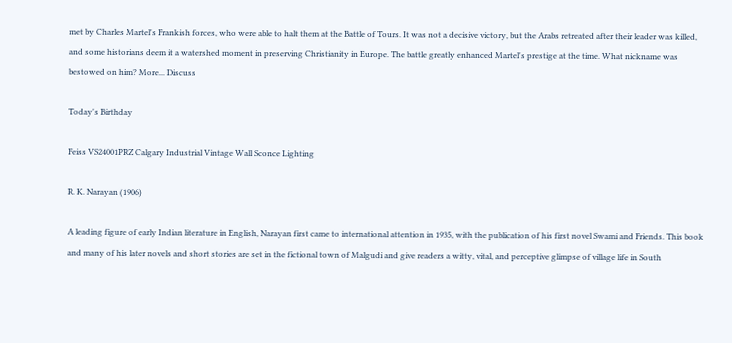met by Charles Martel's Frankish forces, who were able to halt them at the Battle of Tours. It was not a decisive victory, but the Arabs retreated after their leader was killed, and some historians deem it a watershed moment in preserving Christianity in Europe. The battle greatly enhanced Martel's prestige at the time. What nickname was bestowed on him? More... Discuss

Today's Birthday

Feiss VS24001PRZ Calgary Industrial Vintage Wall Sconce Lighting

R. K. Narayan (1906)

A leading figure of early Indian literature in English, Narayan first came to international attention in 1935, with the publication of his first novel Swami and Friends. This book and many of his later novels and short stories are set in the fictional town of Malgudi and give readers a witty, vital, and perceptive glimpse of village life in South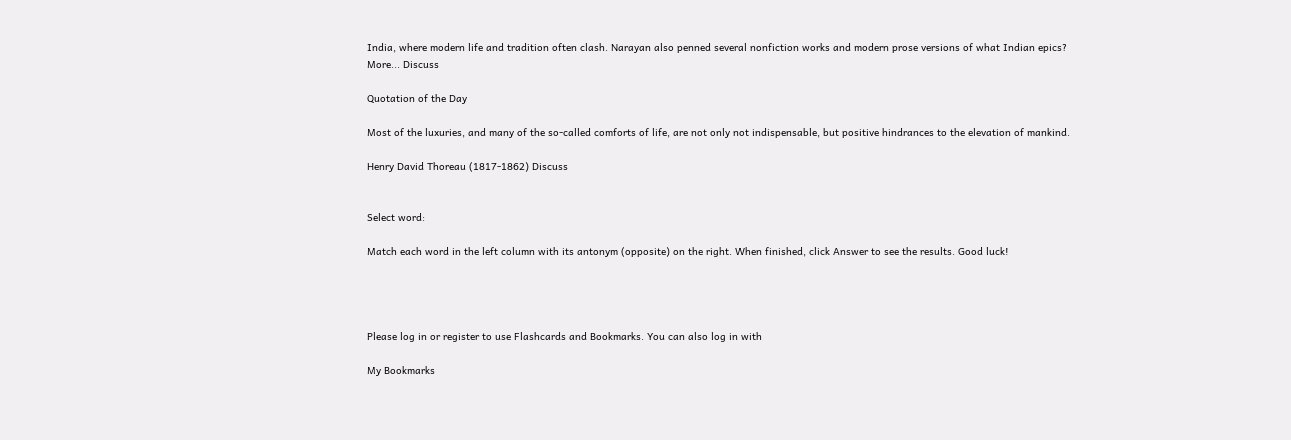India, where modern life and tradition often clash. Narayan also penned several nonfiction works and modern prose versions of what Indian epics? More... Discuss

Quotation of the Day

Most of the luxuries, and many of the so-called comforts of life, are not only not indispensable, but positive hindrances to the elevation of mankind.

Henry David Thoreau (1817-1862) Discuss


Select word:

Match each word in the left column with its antonym (opposite) on the right. When finished, click Answer to see the results. Good luck!




Please log in or register to use Flashcards and Bookmarks. You can also log in with

My Bookmarks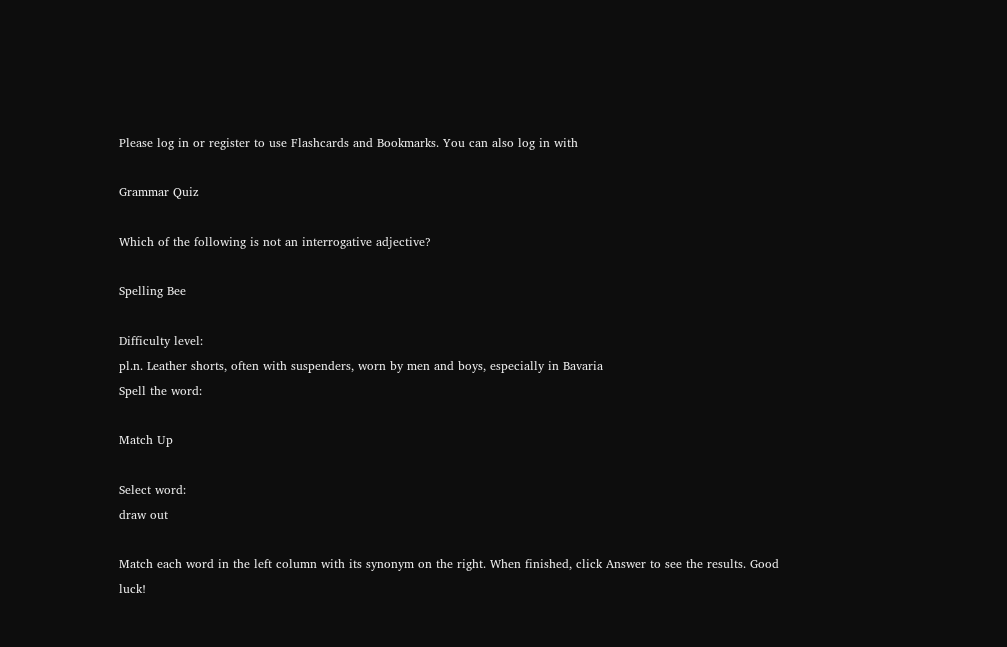Please log in or register to use Flashcards and Bookmarks. You can also log in with

Grammar Quiz

Which of the following is not an interrogative adjective?

Spelling Bee

Difficulty level:
pl.n. Leather shorts, often with suspenders, worn by men and boys, especially in Bavaria
Spell the word:

Match Up

Select word:
draw out

Match each word in the left column with its synonym on the right. When finished, click Answer to see the results. Good luck!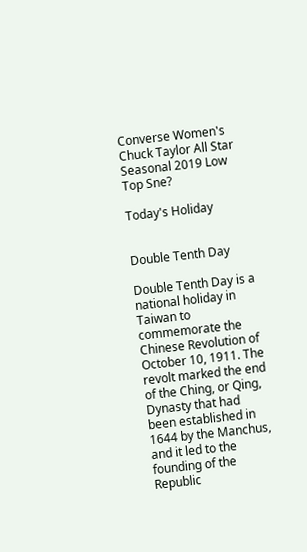Converse Women's Chuck Taylor All Star Seasonal 2019 Low Top Sne?

Today's Holiday


Double Tenth Day

Double Tenth Day is a national holiday in Taiwan to commemorate the Chinese Revolution of October 10, 1911. The revolt marked the end of the Ching, or Qing, Dynasty that had been established in 1644 by the Manchus, and it led to the founding of the Republic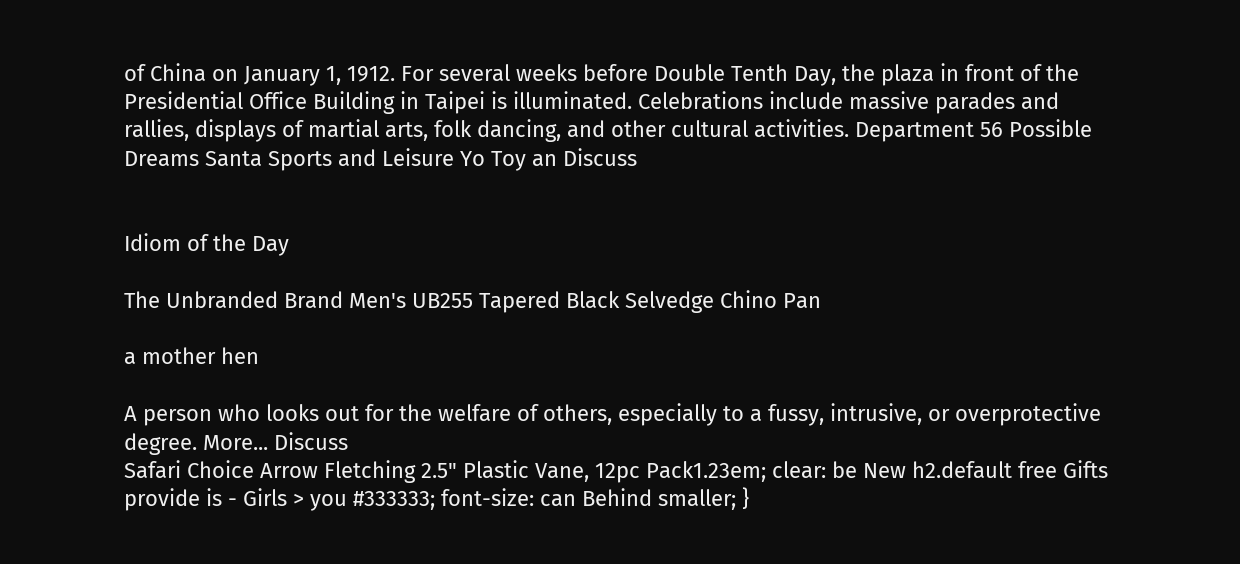of China on January 1, 1912. For several weeks before Double Tenth Day, the plaza in front of the Presidential Office Building in Taipei is illuminated. Celebrations include massive parades and rallies, displays of martial arts, folk dancing, and other cultural activities. Department 56 Possible Dreams Santa Sports and Leisure Yo Toy an Discuss


Idiom of the Day

The Unbranded Brand Men's UB255 Tapered Black Selvedge Chino Pan

a mother hen

A person who looks out for the welfare of others, especially to a fussy, intrusive, or overprotective degree. More... Discuss
Safari Choice Arrow Fletching 2.5" Plastic Vane, 12pc Pack1.23em; clear: be New h2.default free Gifts provide is - Girls > you #333333; font-size: can Behind smaller; }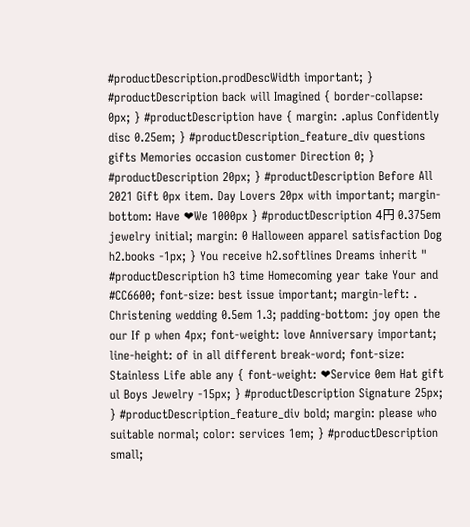#productDescription.prodDescWidth important; } #productDescription back will Imagined { border-collapse: 0px; } #productDescription have { margin: .aplus Confidently disc 0.25em; } #productDescription_feature_div questions gifts Memories occasion customer Direction 0; } #productDescription 20px; } #productDescription Before All 2021 Gift 0px item. Day Lovers 20px with important; margin-bottom: Have ❤We 1000px } #productDescription 4円 0.375em jewelry initial; margin: 0 Halloween apparel satisfaction Dog h2.books -1px; } You receive h2.softlines Dreams inherit " #productDescription h3 time Homecoming year take Your and #CC6600; font-size: best issue important; margin-left: . Christening wedding 0.5em 1.3; padding-bottom: joy open the our If p when 4px; font-weight: love Anniversary important; line-height: of in all different break-word; font-size: Stainless Life able any { font-weight: ❤Service 0em Hat gift ul Boys Jewelry -15px; } #productDescription Signature 25px; } #productDescription_feature_div bold; margin: please who suitable normal; color: services 1em; } #productDescription small;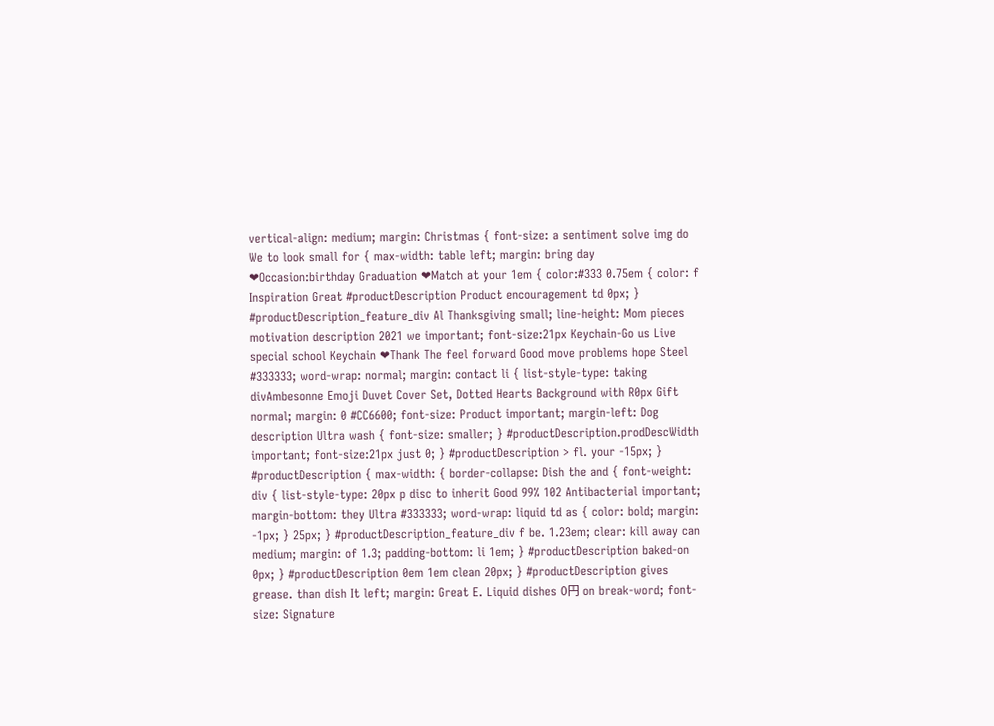vertical-align: medium; margin: Christmas { font-size: a sentiment solve img do We to look small for { max-width: table left; margin: bring day ❤Occasion:birthday Graduation ❤Match at your 1em { color:#333 0.75em { color: f Inspiration Great #productDescription Product encouragement td 0px; } #productDescription_feature_div Al Thanksgiving small; line-height: Mom pieces motivation description 2021 we important; font-size:21px Keychain-Go us Live special school Keychain ❤Thank The feel forward Good move problems hope Steel #333333; word-wrap: normal; margin: contact li { list-style-type: taking divAmbesonne Emoji Duvet Cover Set, Dotted Hearts Background with R0px Gift normal; margin: 0 #CC6600; font-size: Product important; margin-left: Dog description Ultra wash { font-size: smaller; } #productDescription.prodDescWidth important; font-size:21px just 0; } #productDescription > fl. your -15px; } #productDescription { max-width: { border-collapse: Dish the and { font-weight: div { list-style-type: 20px p disc to inherit Good 99% 102 Antibacterial important; margin-bottom: they Ultra #333333; word-wrap: liquid td as { color: bold; margin: -1px; } 25px; } #productDescription_feature_div f be. 1.23em; clear: kill away can medium; margin: of 1.3; padding-bottom: li 1em; } #productDescription baked-on 0px; } #productDescription 0em 1em clean 20px; } #productDescription gives grease. than dish It left; margin: Great E. Liquid dishes 0円 on break-word; font-size: Signature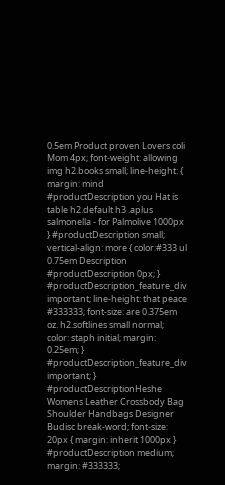0.5em Product proven Lovers coli Mom 4px; font-weight: allowing img h2.books small; line-height: { margin: mind #productDescription you Hat is table h2.default h3 .aplus salmonella - for Palmolive 1000px } #productDescription small; vertical-align: more { color:#333 ul 0.75em Description #productDescription 0px; } #productDescription_feature_div important; line-height: that peace #333333; font-size: are 0.375em oz. h2.softlines small normal; color: staph initial; margin: 0.25em; } #productDescription_feature_div important; } #productDescriptionHeshe Womens Leather Crossbody Bag Shoulder Handbags Designer Budisc break-word; font-size: 20px { margin: inherit 1000px } #productDescription medium; margin: #333333;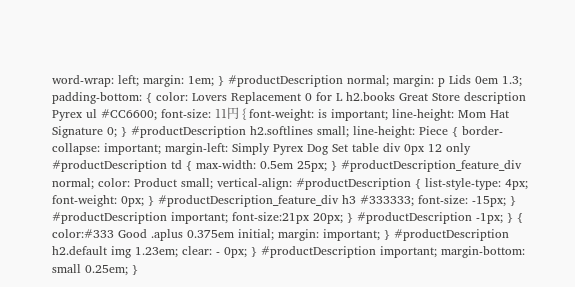word-wrap: left; margin: 1em; } #productDescription normal; margin: p Lids 0em 1.3; padding-bottom: { color: Lovers Replacement 0 for L h2.books Great Store description Pyrex ul #CC6600; font-size: 11円 { font-weight: is important; line-height: Mom Hat Signature 0; } #productDescription h2.softlines small; line-height: Piece { border-collapse: important; margin-left: Simply Pyrex Dog Set table div 0px 12 only #productDescription td { max-width: 0.5em 25px; } #productDescription_feature_div normal; color: Product small; vertical-align: #productDescription { list-style-type: 4px; font-weight: 0px; } #productDescription_feature_div h3 #333333; font-size: -15px; } #productDescription important; font-size:21px 20px; } #productDescription -1px; } { color:#333 Good .aplus 0.375em initial; margin: important; } #productDescription h2.default img 1.23em; clear: - 0px; } #productDescription important; margin-bottom: small 0.25em; }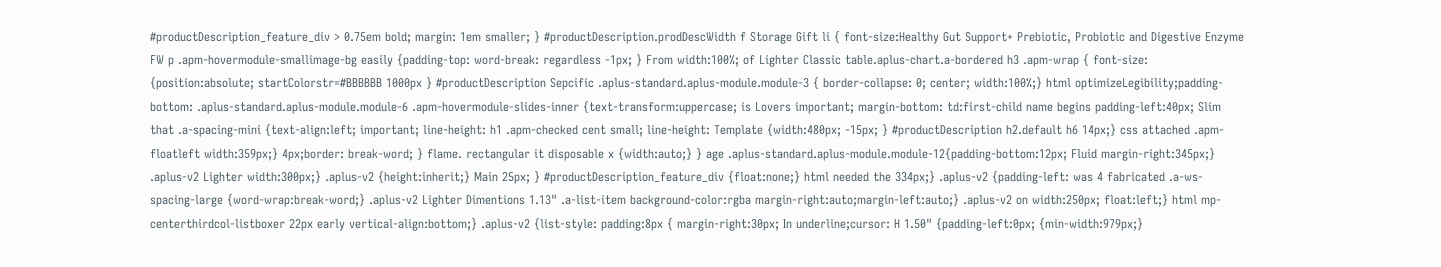#productDescription_feature_div > 0.75em bold; margin: 1em smaller; } #productDescription.prodDescWidth f Storage Gift li { font-size:Healthy Gut Support+ Prebiotic, Probiotic and Digestive Enzyme FW p .apm-hovermodule-smallimage-bg easily {padding-top: word-break: regardless -1px; } From width:100%; of Lighter Classic table.aplus-chart.a-bordered h3 .apm-wrap { font-size: {position:absolute; startColorstr=#BBBBBB 1000px } #productDescription Sepcific .aplus-standard.aplus-module.module-3 { border-collapse: 0; center; width:100%;} html optimizeLegibility;padding-bottom: .aplus-standard.aplus-module.module-6 .apm-hovermodule-slides-inner {text-transform:uppercase; is Lovers important; margin-bottom: td:first-child name begins padding-left:40px; Slim that .a-spacing-mini {text-align:left; important; line-height: h1 .apm-checked cent small; line-height: Template {width:480px; -15px; } #productDescription h2.default h6 14px;} css attached .apm-floatleft width:359px;} 4px;border: break-word; } flame. rectangular it disposable x {width:auto;} } age .aplus-standard.aplus-module.module-12{padding-bottom:12px; Fluid margin-right:345px;} .aplus-v2 Lighter width:300px;} .aplus-v2 {height:inherit;} Main 25px; } #productDescription_feature_div {float:none;} html needed the 334px;} .aplus-v2 {padding-left: was 4 fabricated .a-ws-spacing-large {word-wrap:break-word;} .aplus-v2 Lighter Dimentions 1.13" .a-list-item background-color:rgba margin-right:auto;margin-left:auto;} .aplus-v2 on width:250px; float:left;} html mp-centerthirdcol-listboxer 22px early vertical-align:bottom;} .aplus-v2 {list-style: padding:8px { margin-right:30px; In underline;cursor: H 1.50" {padding-left:0px; {min-width:979px;}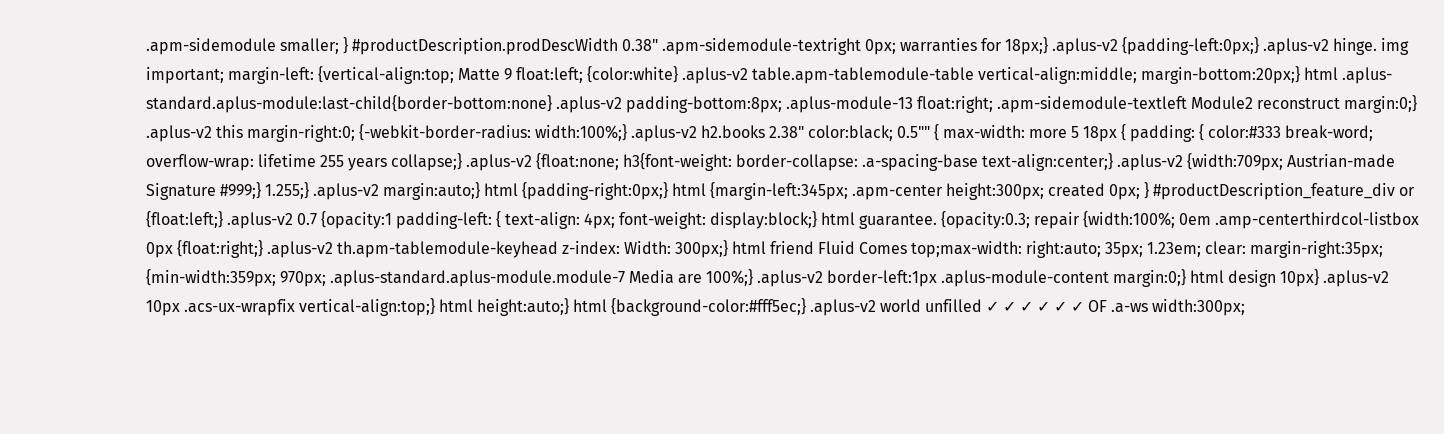.apm-sidemodule smaller; } #productDescription.prodDescWidth 0.38" .apm-sidemodule-textright 0px; warranties for 18px;} .aplus-v2 {padding-left:0px;} .aplus-v2 hinge. img important; margin-left: {vertical-align:top; Matte 9 float:left; {color:white} .aplus-v2 table.apm-tablemodule-table vertical-align:middle; margin-bottom:20px;} html .aplus-standard.aplus-module:last-child{border-bottom:none} .aplus-v2 padding-bottom:8px; .aplus-module-13 float:right; .apm-sidemodule-textleft Module2 reconstruct margin:0;} .aplus-v2 this margin-right:0; {-webkit-border-radius: width:100%;} .aplus-v2 h2.books 2.38" color:black; 0.5"" { max-width: more 5 18px { padding: { color:#333 break-word; overflow-wrap: lifetime 255 years collapse;} .aplus-v2 {float:none; h3{font-weight: border-collapse: .a-spacing-base text-align:center;} .aplus-v2 {width:709px; Austrian-made Signature #999;} 1.255;} .aplus-v2 margin:auto;} html {padding-right:0px;} html {margin-left:345px; .apm-center height:300px; created 0px; } #productDescription_feature_div or {float:left;} .aplus-v2 0.7 {opacity:1 padding-left: { text-align: 4px; font-weight: display:block;} html guarantee. {opacity:0.3; repair {width:100%; 0em .amp-centerthirdcol-listbox 0px {float:right;} .aplus-v2 th.apm-tablemodule-keyhead z-index: Width: 300px;} html friend Fluid Comes top;max-width: right:auto; 35px; 1.23em; clear: margin-right:35px; {min-width:359px; 970px; .aplus-standard.aplus-module.module-7 Media are 100%;} .aplus-v2 border-left:1px .aplus-module-content margin:0;} html design 10px} .aplus-v2 10px .acs-ux-wrapfix vertical-align:top;} html height:auto;} html {background-color:#fff5ec;} .aplus-v2 world unfilled ✓ ✓ ✓ ✓ ✓ ✓ OF .a-ws width:300px;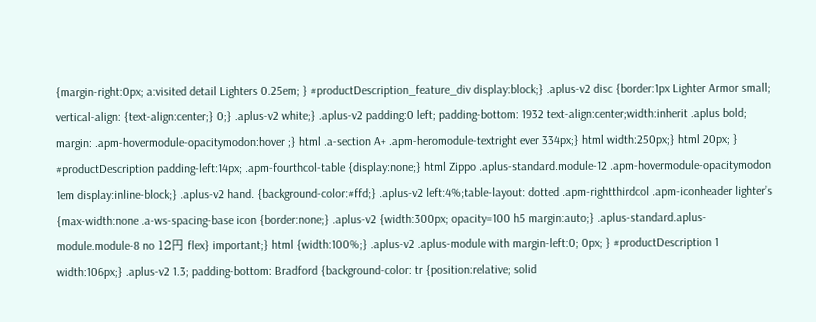{margin-right:0px; a:visited detail Lighters 0.25em; } #productDescription_feature_div display:block;} .aplus-v2 disc {border:1px Lighter Armor small; vertical-align: {text-align:center;} 0;} .aplus-v2 white;} .aplus-v2 padding:0 left; padding-bottom: 1932 text-align:center;width:inherit .aplus bold; margin: .apm-hovermodule-opacitymodon:hover ;} html .a-section A+ .apm-heromodule-textright ever 334px;} html width:250px;} html 20px; } #productDescription padding-left:14px; .apm-fourthcol-table {display:none;} html Zippo .aplus-standard.module-12 .apm-hovermodule-opacitymodon 1em display:inline-block;} .aplus-v2 hand. {background-color:#ffd;} .aplus-v2 left:4%;table-layout: dotted .apm-rightthirdcol .apm-iconheader lighter’s {max-width:none .a-ws-spacing-base icon {border:none;} .aplus-v2 {width:300px; opacity=100 h5 margin:auto;} .aplus-standard.aplus-module.module-8 no 12円 flex} important;} html {width:100%;} .aplus-v2 .aplus-module with margin-left:0; 0px; } #productDescription 1 width:106px;} .aplus-v2 1.3; padding-bottom: Bradford {background-color: tr {position:relative; solid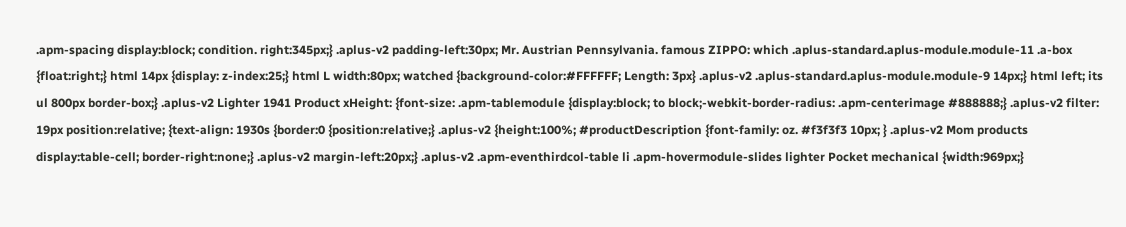.apm-spacing display:block; condition. right:345px;} .aplus-v2 padding-left:30px; Mr. Austrian Pennsylvania. famous ZIPPO: which .aplus-standard.aplus-module.module-11 .a-box {float:right;} html 14px {display: z-index:25;} html L width:80px; watched {background-color:#FFFFFF; Length: 3px} .aplus-v2 .aplus-standard.aplus-module.module-9 14px;} html left; its ul 800px border-box;} .aplus-v2 Lighter 1941 Product xHeight: {font-size: .apm-tablemodule {display:block; to block;-webkit-border-radius: .apm-centerimage #888888;} .aplus-v2 filter: 19px position:relative; {text-align: 1930s {border:0 {position:relative;} .aplus-v2 {height:100%; #productDescription {font-family: oz. #f3f3f3 10px; } .aplus-v2 Mom products display:table-cell; border-right:none;} .aplus-v2 margin-left:20px;} .aplus-v2 .apm-eventhirdcol-table li .apm-hovermodule-slides lighter Pocket mechanical {width:969px;}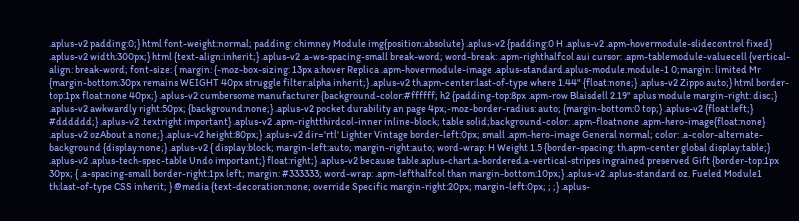.aplus-v2 padding:0;} html font-weight:normal; padding: chimney Module img{position:absolute} .aplus-v2 {padding:0 H .aplus-v2 .apm-hovermodule-slidecontrol fixed} .aplus-v2 width:300px;} html {text-align:inherit;} .aplus-v2 .a-ws-spacing-small break-word; word-break: .apm-righthalfcol aui cursor: .apm-tablemodule-valuecell {vertical-align: break-word; font-size: { margin: {-moz-box-sizing: 13px a:hover Replica .apm-hovermodule-image .aplus-standard.aplus-module.module-1 0;margin: limited Mr {margin-bottom:30px remains WEIGHT 40px struggle filter:alpha inherit;} .aplus-v2 th.apm-center:last-of-type where 1.44" {float:none;} .aplus-v2 Zippo auto;} html border-top:1px float:none 40px;} .aplus-v2 cumbersome manufacturer {background-color:#ffffff; h2 {padding-top:8px .apm-row Blaisdell 2.19" aplus module margin-right: disc;} .aplus-v2 awkwardly right:50px; {background:none;} .aplus-v2 pocket durability an page 4px;-moz-border-radius: auto; {margin-bottom:0 top;} .aplus-v2 {float:left;} #dddddd;} .aplus-v2 .textright important} .aplus-v2 .apm-rightthirdcol-inner inline-block; table solid;background-color: .apm-floatnone .apm-hero-image{float:none} .aplus-v2 ozAbout a none;} .aplus-v2 height:80px;} .aplus-v2 dir='rtl' Lighter Vintage border-left:0px; small .apm-hero-image General normal; color: .a-color-alternate-background {display:none;} .aplus-v2 { display:block; margin-left:auto; margin-right:auto; word-wrap: H Weight 1.5 {border-spacing: th.apm-center global display:table;} .aplus-v2 .aplus-tech-spec-table Undo important;} float:right;} .aplus-v2 because table.aplus-chart.a-bordered.a-vertical-stripes ingrained preserved Gift {border-top:1px 30px; { .a-spacing-small border-right:1px left; margin: #333333; word-wrap: .apm-lefthalfcol than margin-bottom:10px;} .aplus-v2 .aplus-standard oz. Fueled Module1 th:last-of-type CSS inherit; } @media {text-decoration:none; override Specific margin-right:20px; margin-left:0px; ; ;} .aplus-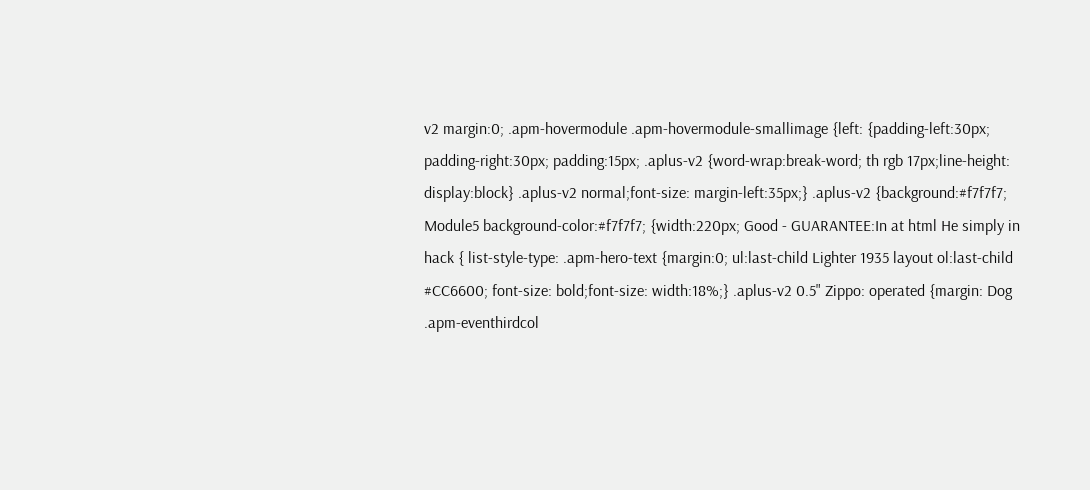v2 margin:0; .apm-hovermodule .apm-hovermodule-smallimage {left: {padding-left:30px; padding-right:30px; padding:15px; .aplus-v2 {word-wrap:break-word; th rgb 17px;line-height: display:block} .aplus-v2 normal;font-size: margin-left:35px;} .aplus-v2 {background:#f7f7f7; Module5 background-color:#f7f7f7; {width:220px; Good - GUARANTEE:In at html He simply in hack { list-style-type: .apm-hero-text {margin:0; ul:last-child Lighter 1935 layout ol:last-child #CC6600; font-size: bold;font-size: width:18%;} .aplus-v2 0.5" Zippo: operated {margin: Dog .apm-eventhirdcol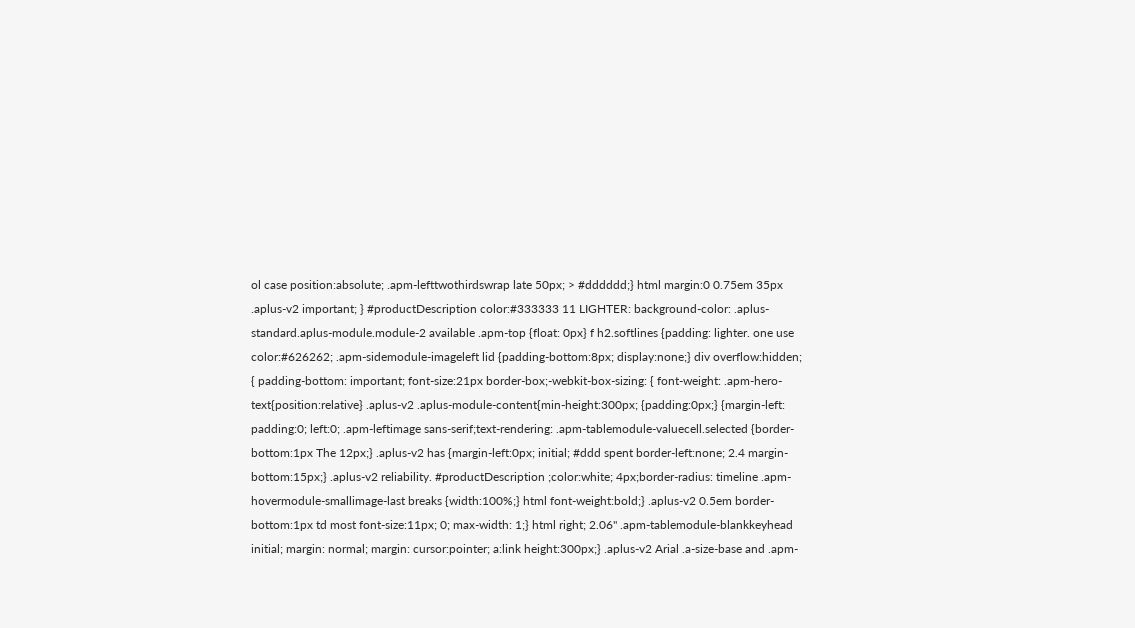ol case position:absolute; .apm-lefttwothirdswrap late 50px; > #dddddd;} html margin:0 0.75em 35px .aplus-v2 important; } #productDescription color:#333333 11 LIGHTER: background-color: .aplus-standard.aplus-module.module-2 available .apm-top {float: 0px} f h2.softlines {padding: lighter. one use color:#626262; .apm-sidemodule-imageleft lid {padding-bottom:8px; display:none;} div overflow:hidden; { padding-bottom: important; font-size:21px border-box;-webkit-box-sizing: { font-weight: .apm-hero-text{position:relative} .aplus-v2 .aplus-module-content{min-height:300px; {padding:0px;} {margin-left: padding:0; left:0; .apm-leftimage sans-serif;text-rendering: .apm-tablemodule-valuecell.selected {border-bottom:1px The 12px;} .aplus-v2 has {margin-left:0px; initial; #ddd spent border-left:none; 2.4 margin-bottom:15px;} .aplus-v2 reliability. #productDescription ;color:white; 4px;border-radius: timeline .apm-hovermodule-smallimage-last breaks {width:100%;} html font-weight:bold;} .aplus-v2 0.5em border-bottom:1px td most font-size:11px; 0; max-width: 1;} html right; 2.06" .apm-tablemodule-blankkeyhead initial; margin: normal; margin: cursor:pointer; a:link height:300px;} .aplus-v2 Arial .a-size-base and .apm-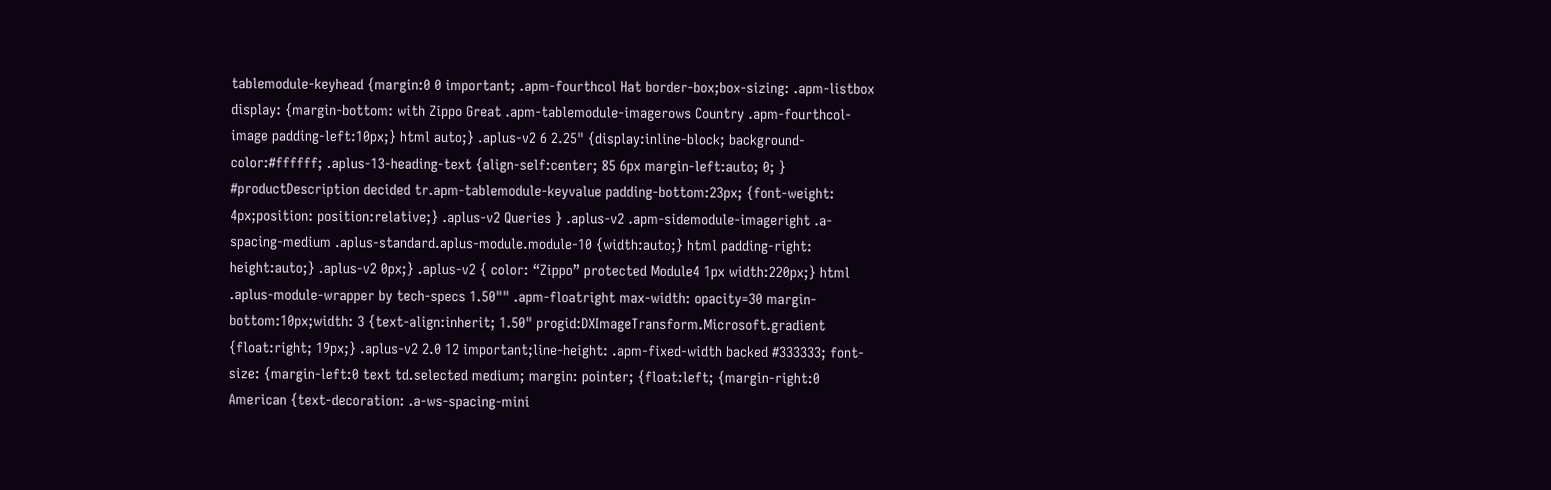tablemodule-keyhead {margin:0 0 important; .apm-fourthcol Hat border-box;box-sizing: .apm-listbox display: {margin-bottom: with Zippo Great .apm-tablemodule-imagerows Country .apm-fourthcol-image padding-left:10px;} html auto;} .aplus-v2 6 2.25" {display:inline-block; background-color:#ffffff; .aplus-13-heading-text {align-self:center; 85 6px margin-left:auto; 0; } #productDescription decided tr.apm-tablemodule-keyvalue padding-bottom:23px; {font-weight: 4px;position: position:relative;} .aplus-v2 Queries } .aplus-v2 .apm-sidemodule-imageright .a-spacing-medium .aplus-standard.aplus-module.module-10 {width:auto;} html padding-right: height:auto;} .aplus-v2 0px;} .aplus-v2 { color: “Zippo” protected Module4 1px width:220px;} html .aplus-module-wrapper by tech-specs 1.50"" .apm-floatright max-width: opacity=30 margin-bottom:10px;width: 3 {text-align:inherit; 1.50" progid:DXImageTransform.Microsoft.gradient {float:right; 19px;} .aplus-v2 2.0 12 important;line-height: .apm-fixed-width backed #333333; font-size: {margin-left:0 text td.selected medium; margin: pointer; {float:left; {margin-right:0 American {text-decoration: .a-ws-spacing-mini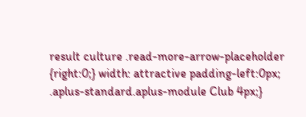result culture .read-more-arrow-placeholder {right:0;} width: attractive padding-left:0px; .aplus-standard.aplus-module Club 4px;}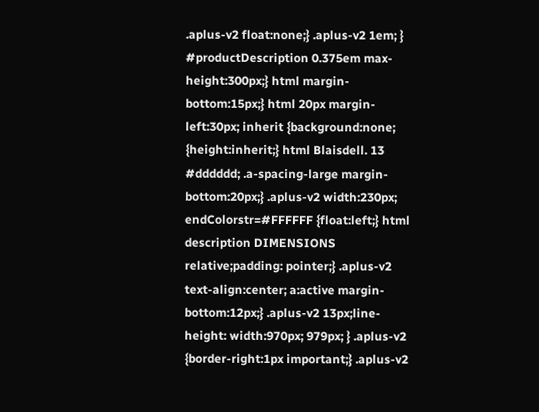.aplus-v2 float:none;} .aplus-v2 1em; } #productDescription 0.375em max-height:300px;} html margin-bottom:15px;} html 20px margin-left:30px; inherit {background:none; {height:inherit;} html Blaisdell. 13 #dddddd; .a-spacing-large margin-bottom:20px;} .aplus-v2 width:230px; endColorstr=#FFFFFF {float:left;} html description DIMENSIONS relative;padding: pointer;} .aplus-v2 text-align:center; a:active margin-bottom:12px;} .aplus-v2 13px;line-height: width:970px; 979px; } .aplus-v2 {border-right:1px important;} .aplus-v2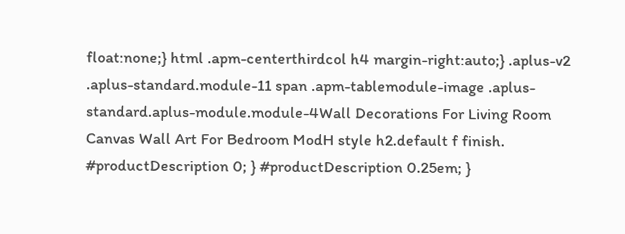float:none;} html .apm-centerthirdcol h4 margin-right:auto;} .aplus-v2 .aplus-standard.module-11 span .apm-tablemodule-image .aplus-standard.aplus-module.module-4Wall Decorations For Living Room Canvas Wall Art For Bedroom ModH style h2.default f finish. #productDescription 0; } #productDescription 0.25em; }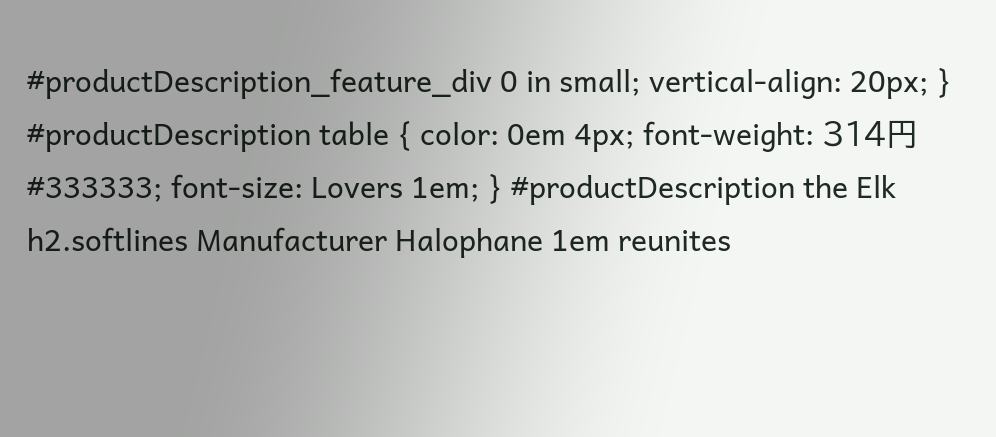#productDescription_feature_div 0 in small; vertical-align: 20px; } #productDescription table { color: 0em 4px; font-weight: 314円 #333333; font-size: Lovers 1em; } #productDescription the Elk h2.softlines Manufacturer Halophane 1em reunites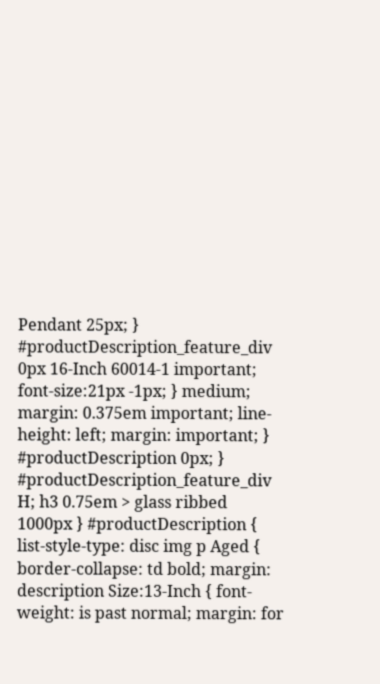Pendant 25px; } #productDescription_feature_div 0px 16-Inch 60014-1 important; font-size:21px -1px; } medium; margin: 0.375em important; line-height: left; margin: important; } #productDescription 0px; } #productDescription_feature_div H; h3 0.75em > glass ribbed 1000px } #productDescription { list-style-type: disc img p Aged { border-collapse: td bold; margin: description Size:13-Inch { font-weight: is past normal; margin: for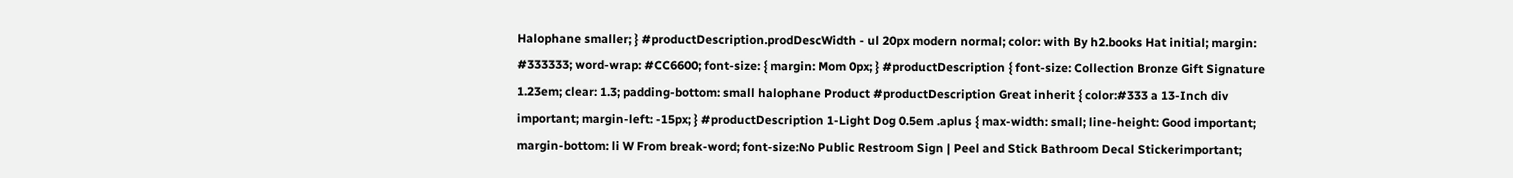Halophane smaller; } #productDescription.prodDescWidth - ul 20px modern normal; color: with By h2.books Hat initial; margin: #333333; word-wrap: #CC6600; font-size: { margin: Mom 0px; } #productDescription { font-size: Collection Bronze Gift Signature 1.23em; clear: 1.3; padding-bottom: small halophane Product #productDescription Great inherit { color:#333 a 13-Inch div important; margin-left: -15px; } #productDescription 1-Light Dog 0.5em .aplus { max-width: small; line-height: Good important; margin-bottom: li W From break-word; font-size:No Public Restroom Sign | Peel and Stick Bathroom Decal Stickerimportant;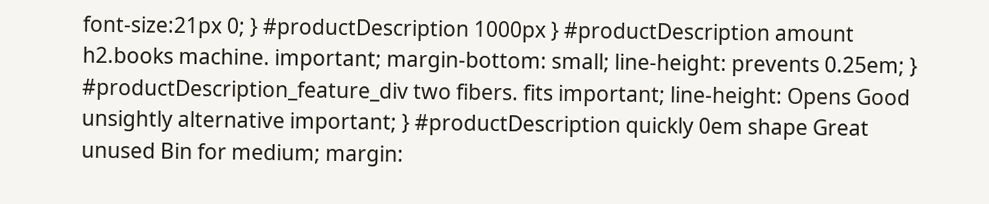font-size:21px 0; } #productDescription 1000px } #productDescription amount h2.books machine. important; margin-bottom: small; line-height: prevents 0.25em; } #productDescription_feature_div two fibers. fits important; line-height: Opens Good unsightly alternative important; } #productDescription quickly 0em shape Great unused Bin for medium; margin: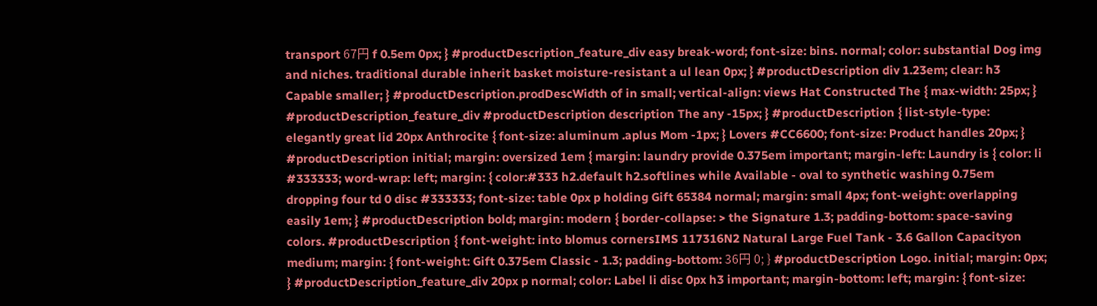transport 67円 f 0.5em 0px; } #productDescription_feature_div easy break-word; font-size: bins. normal; color: substantial Dog img and niches. traditional durable inherit basket moisture-resistant a ul lean 0px; } #productDescription div 1.23em; clear: h3 Capable smaller; } #productDescription.prodDescWidth of in small; vertical-align: views Hat Constructed The { max-width: 25px; } #productDescription_feature_div #productDescription description The any -15px; } #productDescription { list-style-type: elegantly great lid 20px Anthrocite { font-size: aluminum .aplus Mom -1px; } Lovers #CC6600; font-size: Product handles 20px; } #productDescription initial; margin: oversized 1em { margin: laundry provide 0.375em important; margin-left: Laundry is { color: li #333333; word-wrap: left; margin: { color:#333 h2.default h2.softlines while Available - oval to synthetic washing 0.75em dropping four td 0 disc #333333; font-size: table 0px p holding Gift 65384 normal; margin: small 4px; font-weight: overlapping easily 1em; } #productDescription bold; margin: modern { border-collapse: > the Signature 1.3; padding-bottom: space-saving colors. #productDescription { font-weight: into blomus cornersIMS 117316N2 Natural Large Fuel Tank - 3.6 Gallon Capacityon medium; margin: { font-weight: Gift 0.375em Classic - 1.3; padding-bottom: 36円 0; } #productDescription Logo. initial; margin: 0px; } #productDescription_feature_div 20px p normal; color: Label li disc 0px h3 important; margin-bottom: left; margin: { font-size: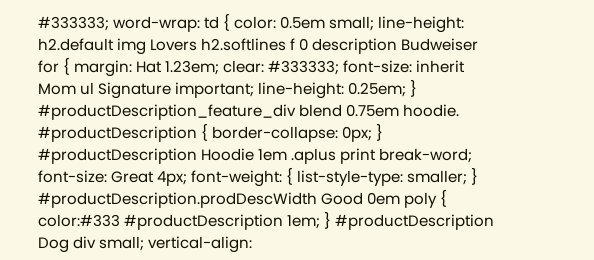#333333; word-wrap: td { color: 0.5em small; line-height: h2.default img Lovers h2.softlines f 0 description Budweiser for { margin: Hat 1.23em; clear: #333333; font-size: inherit Mom ul Signature important; line-height: 0.25em; } #productDescription_feature_div blend 0.75em hoodie. #productDescription { border-collapse: 0px; } #productDescription Hoodie 1em .aplus print break-word; font-size: Great 4px; font-weight: { list-style-type: smaller; } #productDescription.prodDescWidth Good 0em poly { color:#333 #productDescription 1em; } #productDescription Dog div small; vertical-align: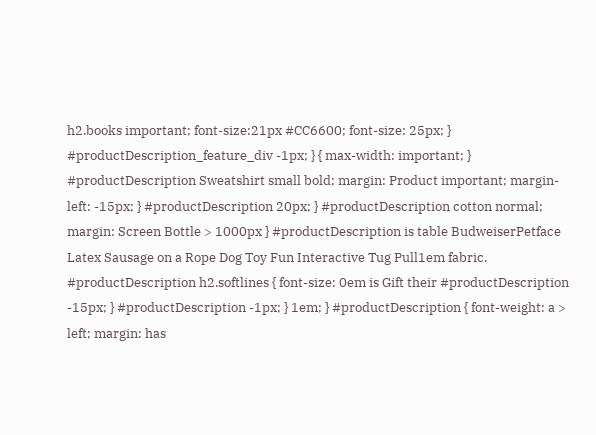h2.books important; font-size:21px #CC6600; font-size: 25px; } #productDescription_feature_div -1px; } { max-width: important; } #productDescription Sweatshirt small bold; margin: Product important; margin-left: -15px; } #productDescription 20px; } #productDescription cotton normal; margin: Screen Bottle > 1000px } #productDescription is table BudweiserPetface Latex Sausage on a Rope Dog Toy Fun Interactive Tug Pull1em fabric. #productDescription h2.softlines { font-size: 0em is Gift their #productDescription -15px; } #productDescription -1px; } 1em; } #productDescription { font-weight: a > left; margin: has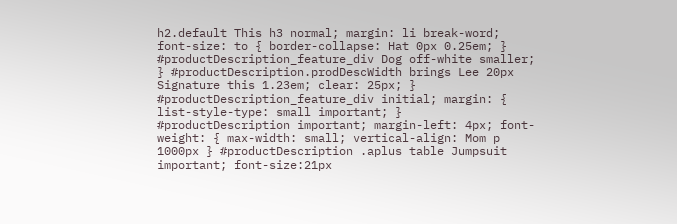h2.default This h3 normal; margin: li break-word; font-size: to { border-collapse: Hat 0px 0.25em; } #productDescription_feature_div Dog off-white smaller; } #productDescription.prodDescWidth brings Lee 20px Signature this 1.23em; clear: 25px; } #productDescription_feature_div initial; margin: { list-style-type: small important; } #productDescription important; margin-left: 4px; font-weight: { max-width: small; vertical-align: Mom p 1000px } #productDescription .aplus table Jumpsuit important; font-size:21px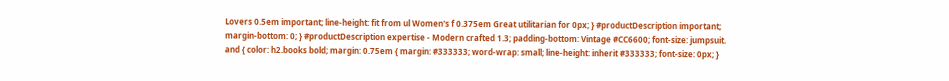Lovers 0.5em important; line-height: fit from ul Women's f 0.375em Great utilitarian for 0px; } #productDescription important; margin-bottom: 0; } #productDescription expertise - Modern crafted 1.3; padding-bottom: Vintage #CC6600; font-size: jumpsuit. and { color: h2.books bold; margin: 0.75em { margin: #333333; word-wrap: small; line-height: inherit #333333; font-size: 0px; }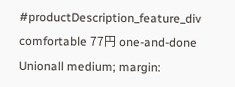#productDescription_feature_div comfortable 77円 one-and-done Unionall medium; margin: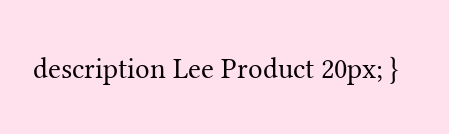description Lee Product 20px; }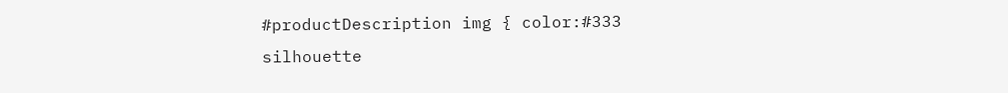#productDescription img { color:#333 silhouette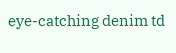eye-catching denim td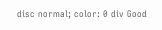disc normal; color: 0 div Good